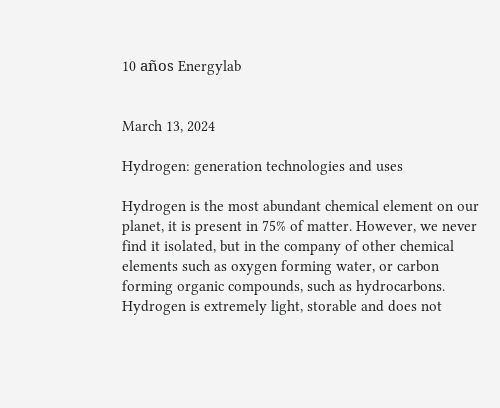10 años Energylab


March 13, 2024

Hydrogen: generation technologies and uses

Hydrogen is the most abundant chemical element on our planet, it is present in 75% of matter. However, we never find it isolated, but in the company of other chemical elements such as oxygen forming water, or carbon forming organic compounds, such as hydrocarbons. Hydrogen is extremely light, storable and does not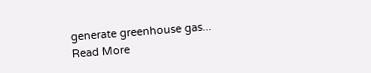generate greenhouse gas...
Read More